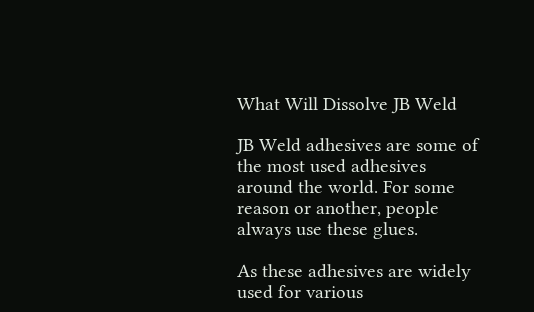What Will Dissolve JB Weld

JB Weld adhesives are some of the most used adhesives around the world. For some reason or another, people always use these glues.

As these adhesives are widely used for various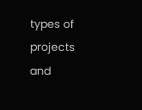types of projects and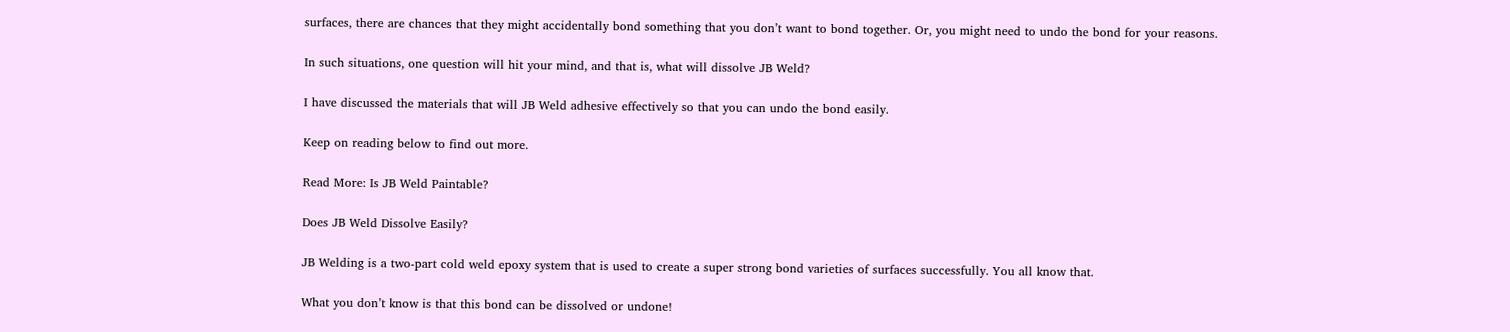surfaces, there are chances that they might accidentally bond something that you don’t want to bond together. Or, you might need to undo the bond for your reasons.

In such situations, one question will hit your mind, and that is, what will dissolve JB Weld?

I have discussed the materials that will JB Weld adhesive effectively so that you can undo the bond easily.

Keep on reading below to find out more.

Read More: Is JB Weld Paintable?

Does JB Weld Dissolve Easily?

JB Welding is a two-part cold weld epoxy system that is used to create a super strong bond varieties of surfaces successfully. You all know that.

What you don’t know is that this bond can be dissolved or undone!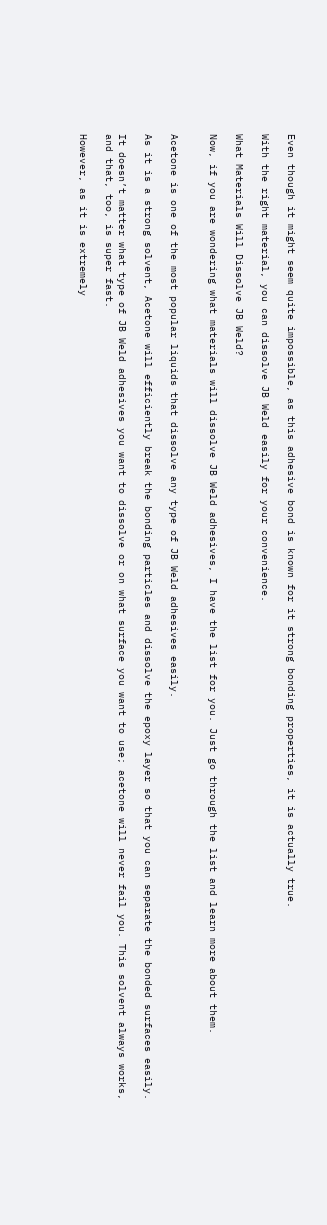Even though it might seem quite impossible, as this adhesive bond is known for it strong bonding properties, it is actually true.

With the right material, you can dissolve JB Weld easily for your convenience.

What Materials Will Dissolve JB Weld?

Now, if you are wondering what materials will dissolve JB Weld adhesives, I have the list for you. Just go through the list and learn more about them.


Acetone is one of the most popular liquids that dissolve any type of JB Weld adhesives easily.

As it is a strong solvent, Acetone will efficiently break the bonding particles and dissolve the epoxy layer so that you can separate the bonded surfaces easily.

It doesn’t matter what type of JB Weld adhesives you want to dissolve or on what surface you want to use; acetone will never fail you. This solvent always works, and that, too, is super fast.

However, as it is extremely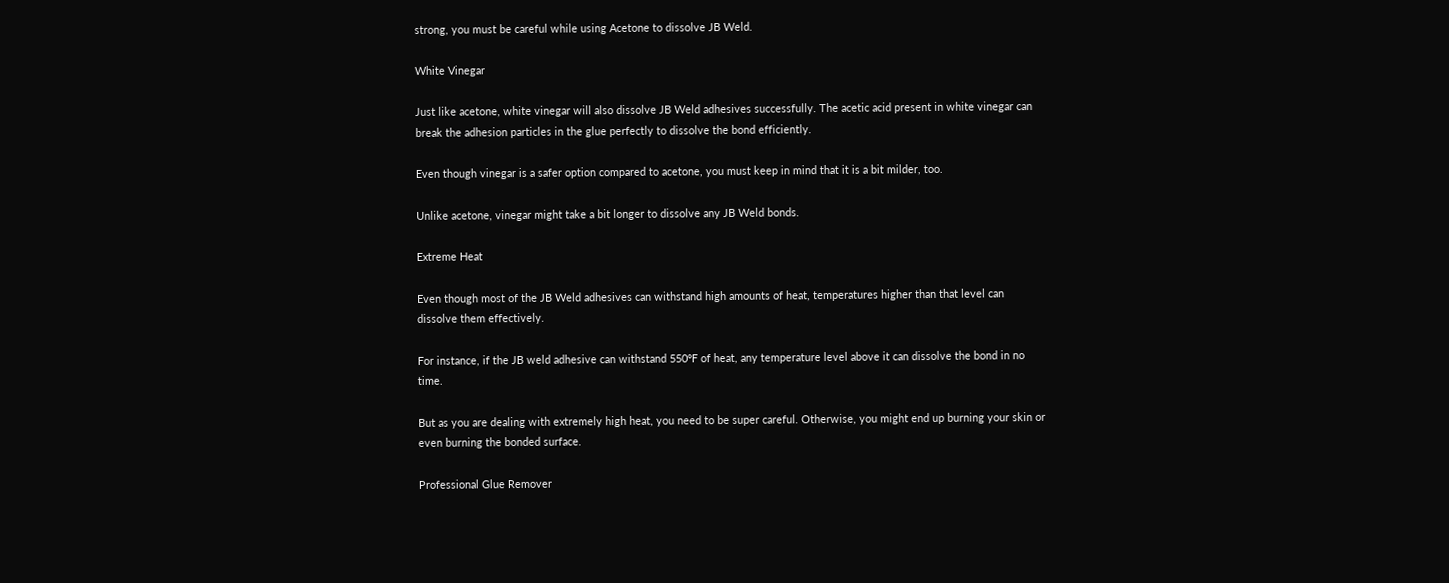strong, you must be careful while using Acetone to dissolve JB Weld.

White Vinegar

Just like acetone, white vinegar will also dissolve JB Weld adhesives successfully. The acetic acid present in white vinegar can break the adhesion particles in the glue perfectly to dissolve the bond efficiently.

Even though vinegar is a safer option compared to acetone, you must keep in mind that it is a bit milder, too.

Unlike acetone, vinegar might take a bit longer to dissolve any JB Weld bonds.

Extreme Heat

Even though most of the JB Weld adhesives can withstand high amounts of heat, temperatures higher than that level can dissolve them effectively.

For instance, if the JB weld adhesive can withstand 550ºF of heat, any temperature level above it can dissolve the bond in no time.

But as you are dealing with extremely high heat, you need to be super careful. Otherwise, you might end up burning your skin or even burning the bonded surface.

Professional Glue Remover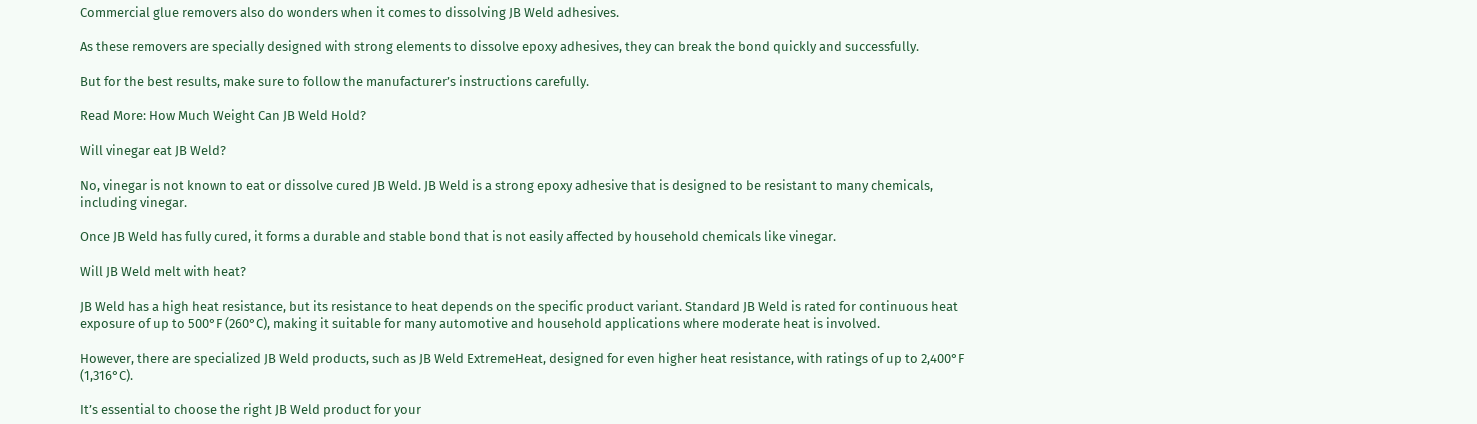Commercial glue removers also do wonders when it comes to dissolving JB Weld adhesives.

As these removers are specially designed with strong elements to dissolve epoxy adhesives, they can break the bond quickly and successfully.

But for the best results, make sure to follow the manufacturer’s instructions carefully.

Read More: How Much Weight Can JB Weld Hold?

Will vinegar eat JB Weld?

No, vinegar is not known to eat or dissolve cured JB Weld. JB Weld is a strong epoxy adhesive that is designed to be resistant to many chemicals, including vinegar.

Once JB Weld has fully cured, it forms a durable and stable bond that is not easily affected by household chemicals like vinegar.

Will JB Weld melt with heat?

JB Weld has a high heat resistance, but its resistance to heat depends on the specific product variant. Standard JB Weld is rated for continuous heat exposure of up to 500°F (260°C), making it suitable for many automotive and household applications where moderate heat is involved.

However, there are specialized JB Weld products, such as JB Weld ExtremeHeat, designed for even higher heat resistance, with ratings of up to 2,400°F (1,316°C).

It’s essential to choose the right JB Weld product for your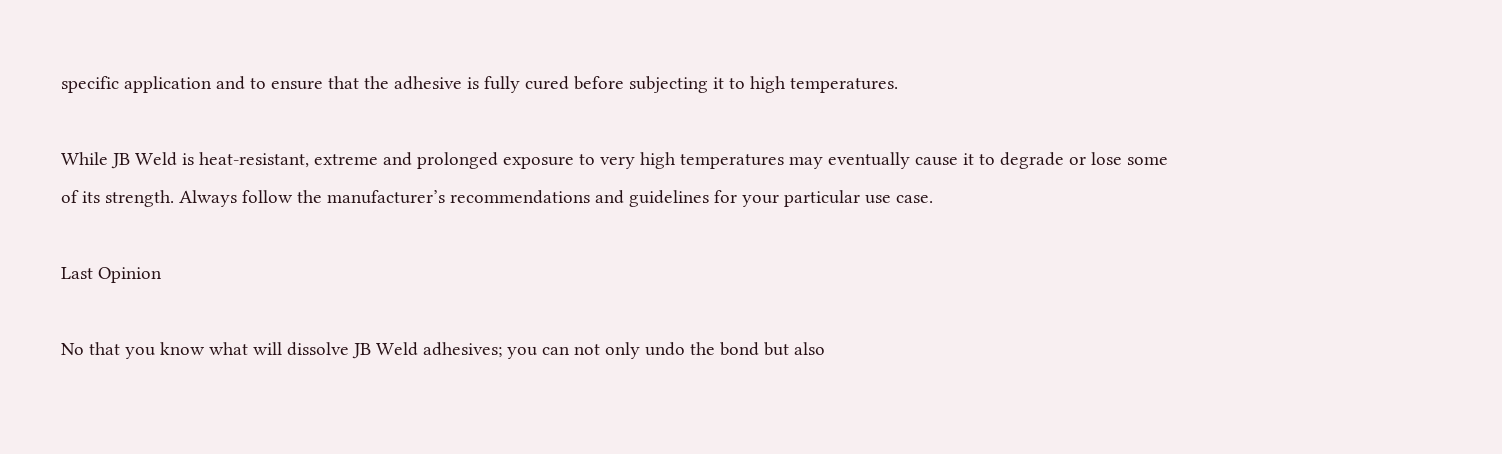specific application and to ensure that the adhesive is fully cured before subjecting it to high temperatures.

While JB Weld is heat-resistant, extreme and prolonged exposure to very high temperatures may eventually cause it to degrade or lose some of its strength. Always follow the manufacturer’s recommendations and guidelines for your particular use case.

Last Opinion

No that you know what will dissolve JB Weld adhesives; you can not only undo the bond but also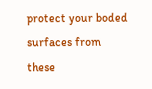protect your boded surfaces from these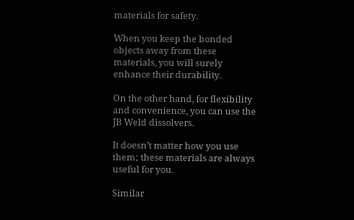materials for safety.

When you keep the bonded objects away from these materials, you will surely enhance their durability.

On the other hand, for flexibility and convenience, you can use the JB Weld dissolvers.

It doesn’t matter how you use them; these materials are always useful for you.

Similar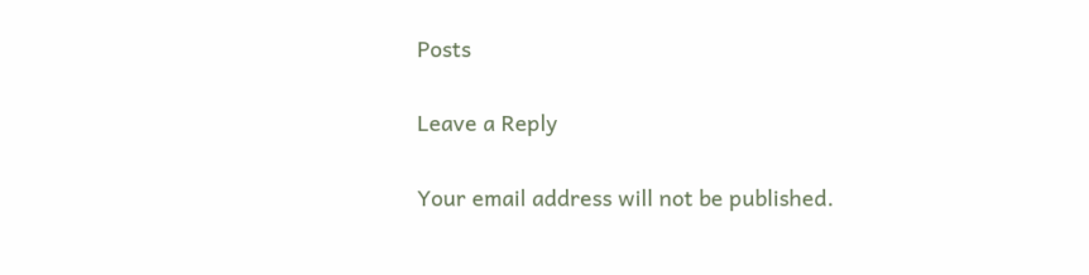Posts

Leave a Reply

Your email address will not be published.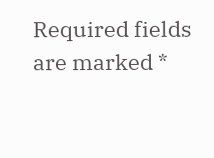Required fields are marked *